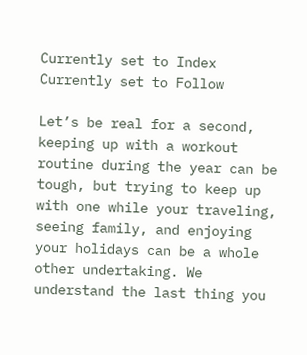Currently set to Index
Currently set to Follow

Let’s be real for a second, keeping up with a workout routine during the year can be tough, but trying to keep up with one while your traveling, seeing family, and enjoying your holidays can be a whole other undertaking. We understand the last thing you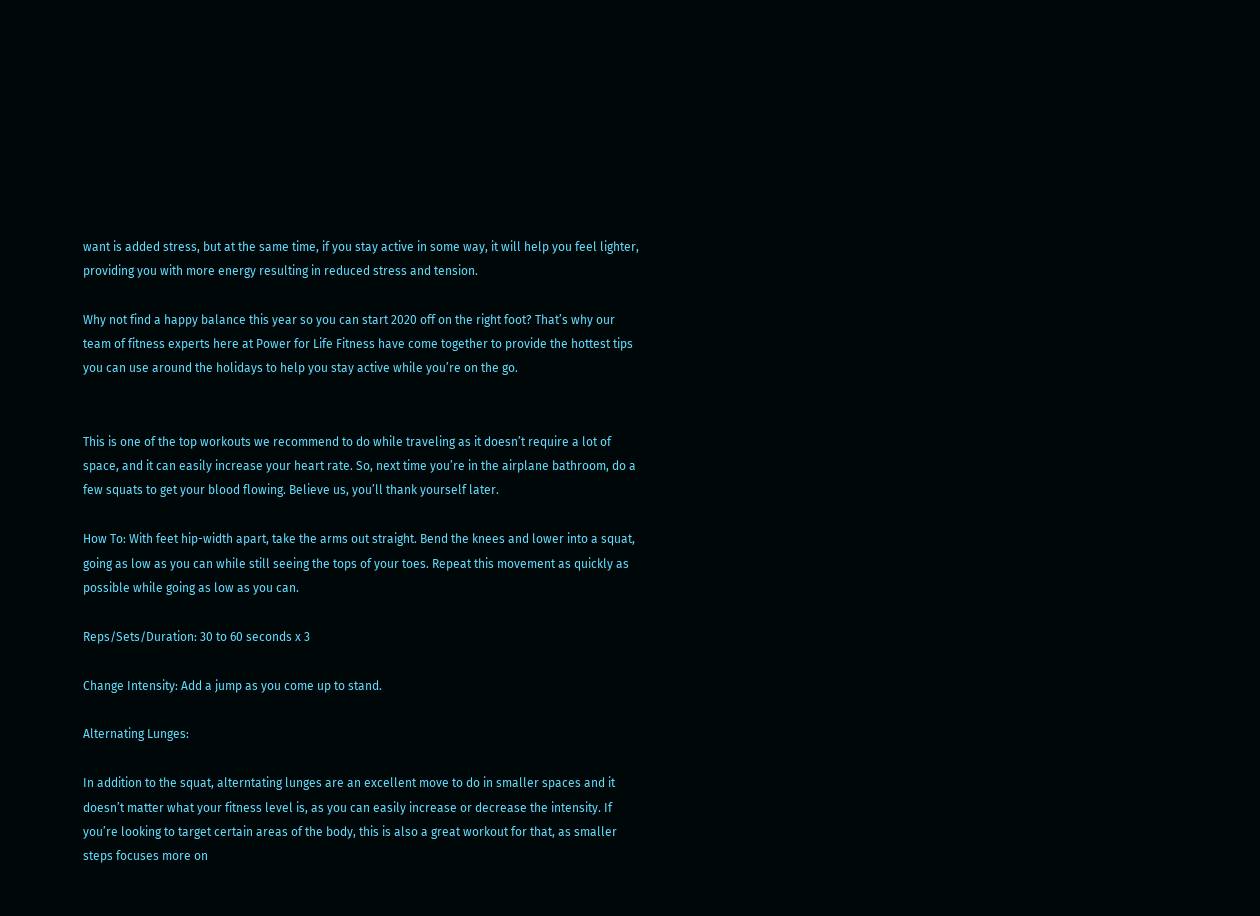want is added stress, but at the same time, if you stay active in some way, it will help you feel lighter, providing you with more energy resulting in reduced stress and tension.

Why not find a happy balance this year so you can start 2020 off on the right foot? That’s why our team of fitness experts here at Power for Life Fitness have come together to provide the hottest tips you can use around the holidays to help you stay active while you’re on the go.


This is one of the top workouts we recommend to do while traveling as it doesn’t require a lot of space, and it can easily increase your heart rate. So, next time you’re in the airplane bathroom, do a few squats to get your blood flowing. Believe us, you’ll thank yourself later.

How To: With feet hip-width apart, take the arms out straight. Bend the knees and lower into a squat, going as low as you can while still seeing the tops of your toes. Repeat this movement as quickly as possible while going as low as you can.

Reps/Sets/Duration: 30 to 60 seconds x 3

Change Intensity: Add a jump as you come up to stand.

Alternating Lunges:

In addition to the squat, alterntating lunges are an excellent move to do in smaller spaces and it doesn’t matter what your fitness level is, as you can easily increase or decrease the intensity. If you’re looking to target certain areas of the body, this is also a great workout for that, as smaller steps focuses more on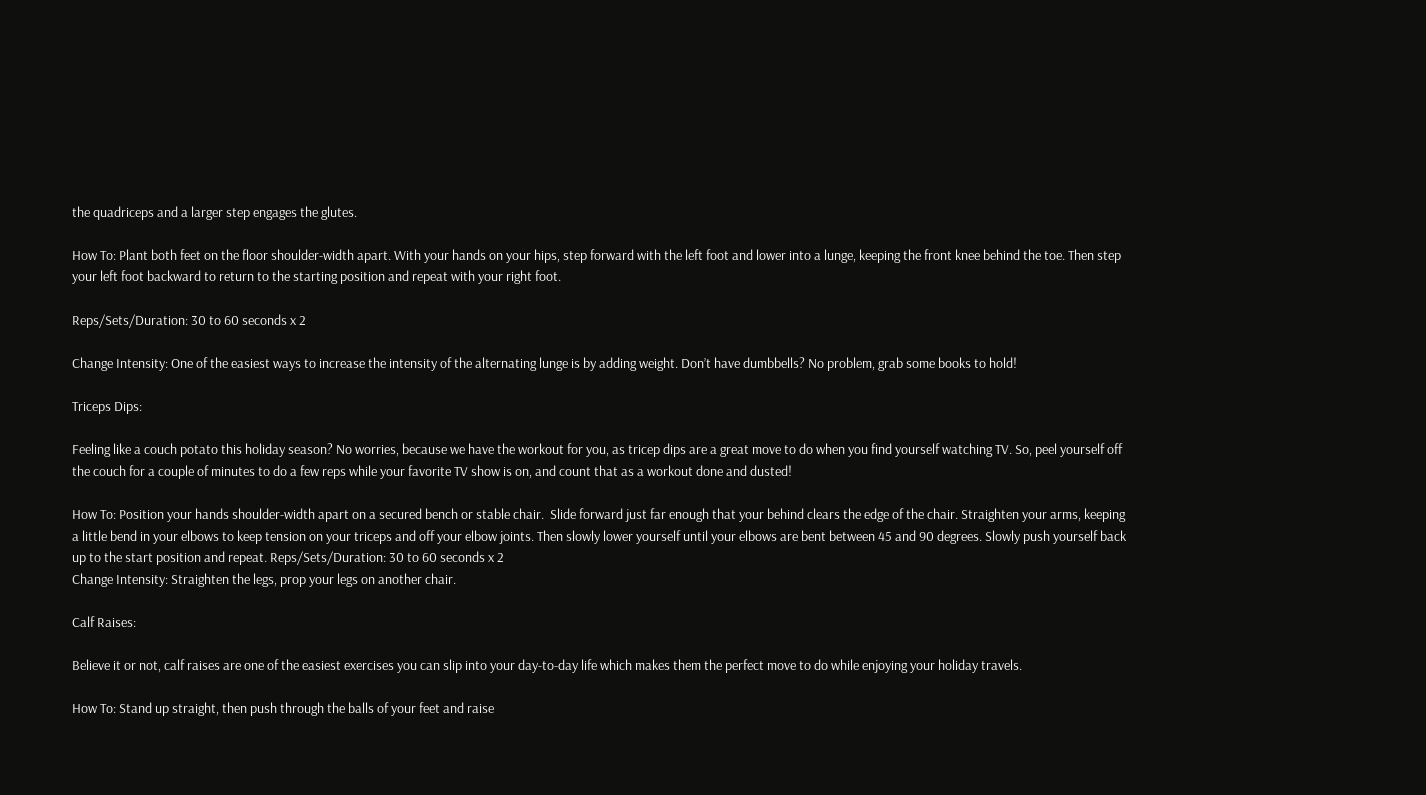the quadriceps and a larger step engages the glutes.

How To: Plant both feet on the floor shoulder-width apart. With your hands on your hips, step forward with the left foot and lower into a lunge, keeping the front knee behind the toe. Then step your left foot backward to return to the starting position and repeat with your right foot.

Reps/Sets/Duration: 30 to 60 seconds x 2

Change Intensity: One of the easiest ways to increase the intensity of the alternating lunge is by adding weight. Don’t have dumbbells? No problem, grab some books to hold!

Triceps Dips:

Feeling like a couch potato this holiday season? No worries, because we have the workout for you, as tricep dips are a great move to do when you find yourself watching TV. So, peel yourself off the couch for a couple of minutes to do a few reps while your favorite TV show is on, and count that as a workout done and dusted!

How To: Position your hands shoulder-width apart on a secured bench or stable chair.  Slide forward just far enough that your behind clears the edge of the chair. Straighten your arms, keeping a little bend in your elbows to keep tension on your triceps and off your elbow joints. Then slowly lower yourself until your elbows are bent between 45 and 90 degrees. Slowly push yourself back up to the start position and repeat. Reps/Sets/Duration: 30 to 60 seconds x 2
Change Intensity: Straighten the legs, prop your legs on another chair.

Calf Raises:

Believe it or not, calf raises are one of the easiest exercises you can slip into your day-to-day life which makes them the perfect move to do while enjoying your holiday travels.

How To: Stand up straight, then push through the balls of your feet and raise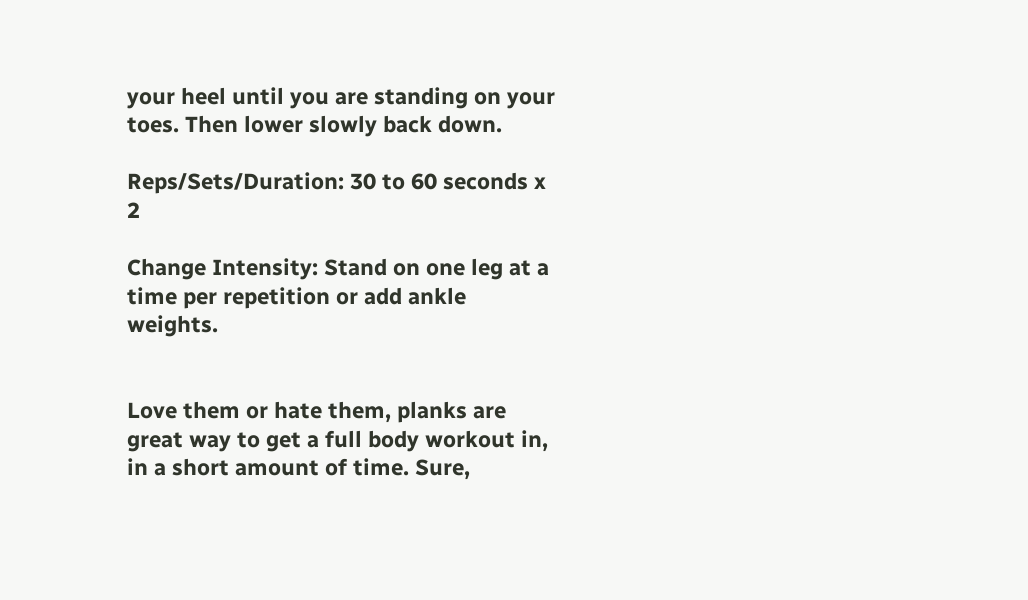your heel until you are standing on your toes. Then lower slowly back down.

Reps/Sets/Duration: 30 to 60 seconds x 2

Change Intensity: Stand on one leg at a time per repetition or add ankle weights.


Love them or hate them, planks are great way to get a full body workout in, in a short amount of time. Sure,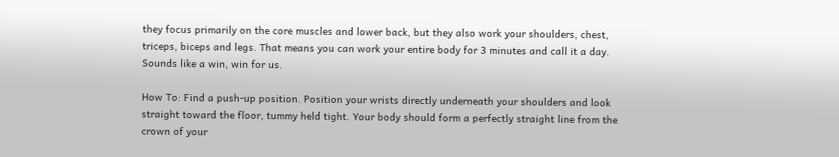they focus primarily on the core muscles and lower back, but they also work your shoulders, chest, triceps, biceps and legs. That means you can work your entire body for 3 minutes and call it a day. Sounds like a win, win for us.

How To: Find a push-up position. Position your wrists directly underneath your shoulders and look straight toward the floor, tummy held tight. Your body should form a perfectly straight line from the crown of your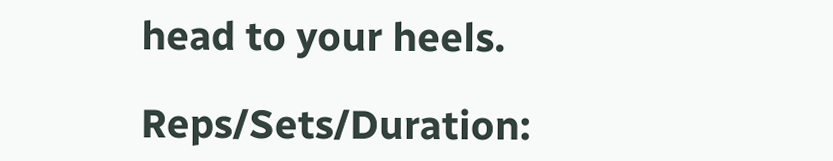head to your heels.

Reps/Sets/Duration: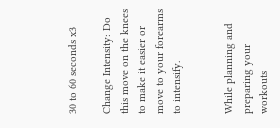30 to 60 seconds x3

Change Intensity: Do this move on the knees to make it easier or move to your forearms to intensify.


While planning and preparing your workouts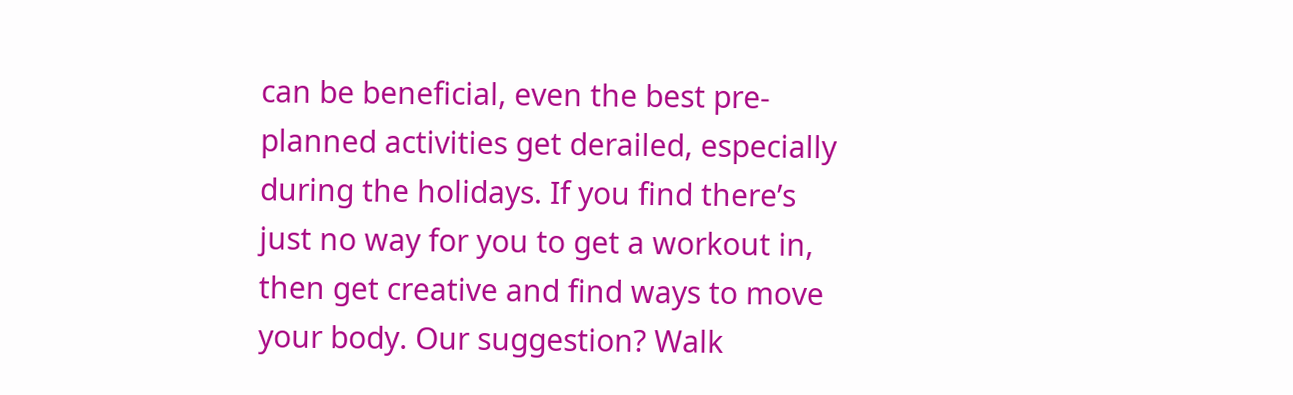can be beneficial, even the best pre-planned activities get derailed, especially during the holidays. If you find there’s just no way for you to get a workout in, then get creative and find ways to move your body. Our suggestion? Walk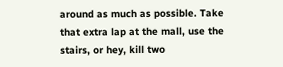around as much as possible. Take that extra lap at the mall, use the stairs, or hey, kill two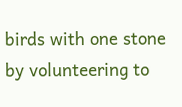birds with one stone by volunteering to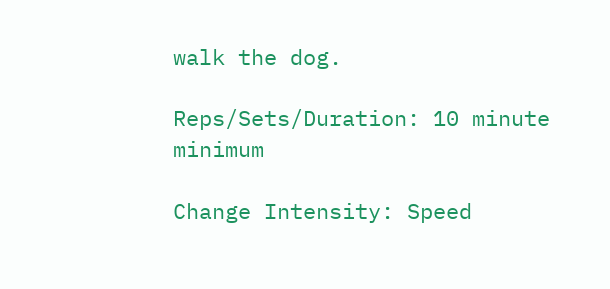walk the dog.

Reps/Sets/Duration: 10 minute minimum

Change Intensity: Speed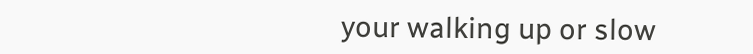your walking up or slow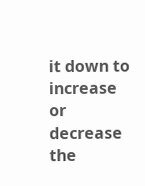it down to increase or decrease the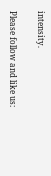intensity.

Please follow and like us: